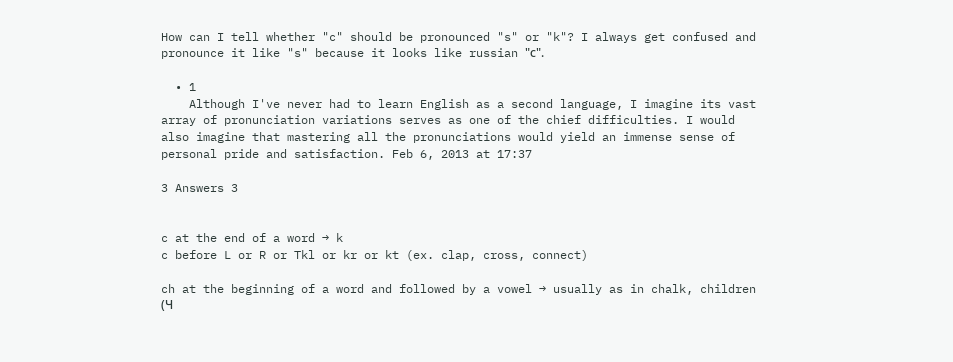How can I tell whether "c" should be pronounced "s" or "k"? I always get confused and pronounce it like "s" because it looks like russian "с".

  • 1
    Although I've never had to learn English as a second language, I imagine its vast array of pronunciation variations serves as one of the chief difficulties. I would also imagine that mastering all the pronunciations would yield an immense sense of personal pride and satisfaction. Feb 6, 2013 at 17:37

3 Answers 3


c at the end of a word → k
c before L or R or Tkl or kr or kt (ex. clap, cross, connect)

ch at the beginning of a word and followed by a vowel → usually as in chalk, children (Ч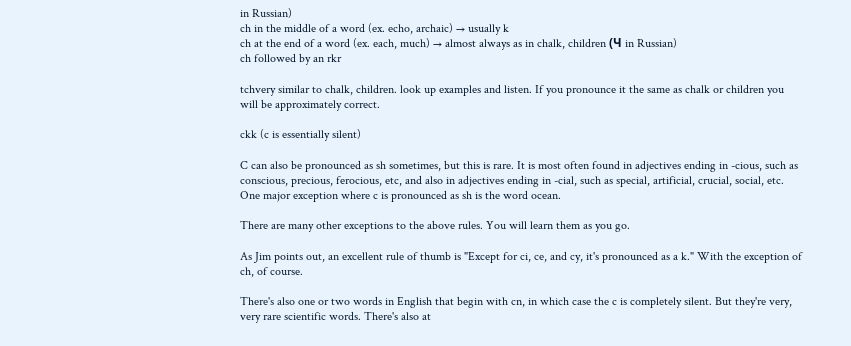in Russian)
ch in the middle of a word (ex. echo, archaic) → usually k
ch at the end of a word (ex. each, much) → almost always as in chalk, children (Ч in Russian)
ch followed by an rkr

tchvery similar to chalk, children. look up examples and listen. If you pronounce it the same as chalk or children you will be approximately correct.

ckk (c is essentially silent)

C can also be pronounced as sh sometimes, but this is rare. It is most often found in adjectives ending in -cious, such as conscious, precious, ferocious, etc, and also in adjectives ending in -cial, such as special, artificial, crucial, social, etc. One major exception where c is pronounced as sh is the word ocean.

There are many other exceptions to the above rules. You will learn them as you go.

As Jim points out, an excellent rule of thumb is "Except for ci, ce, and cy, it's pronounced as a k." With the exception of ch, of course.

There's also one or two words in English that begin with cn, in which case the c is completely silent. But they're very, very rare scientific words. There's also at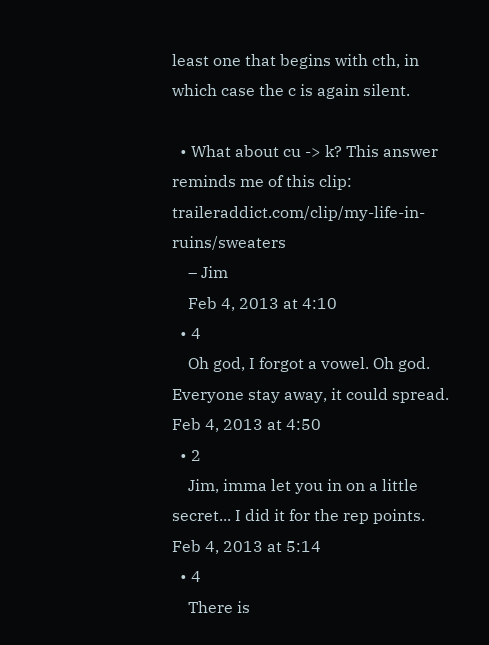least one that begins with cth, in which case the c is again silent.

  • What about cu -> k? This answer reminds me of this clip: traileraddict.com/clip/my-life-in-ruins/sweaters
    – Jim
    Feb 4, 2013 at 4:10
  • 4
    Oh god, I forgot a vowel. Oh god. Everyone stay away, it could spread. Feb 4, 2013 at 4:50
  • 2
    Jim, imma let you in on a little secret... I did it for the rep points. Feb 4, 2013 at 5:14
  • 4
    There is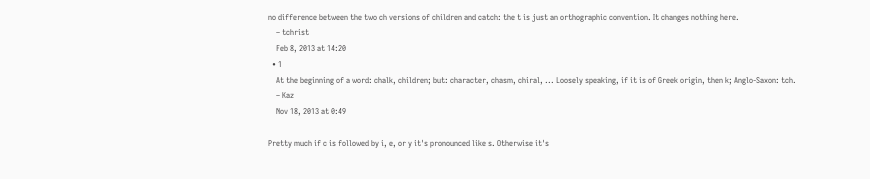no difference between the two ch versions of children and catch: the t is just an orthographic convention. It changes nothing here.
    – tchrist
    Feb 8, 2013 at 14:20
  • 1
    At the beginning of a word: chalk, children; but: character, chasm, chiral, ... Loosely speaking, if it is of Greek origin, then k; Anglo-Saxon: tch.
    – Kaz
    Nov 18, 2013 at 0:49

Pretty much if c is followed by i, e, or y it's pronounced like s. Otherwise it's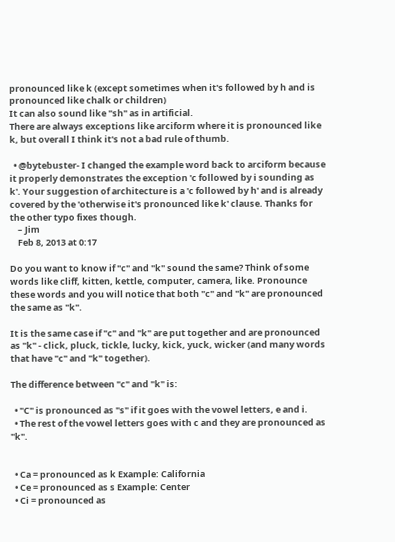pronounced like k (except sometimes when it's followed by h and is pronounced like chalk or children)
It can also sound like "sh" as in artificial.
There are always exceptions like arciform where it is pronounced like k, but overall I think it's not a bad rule of thumb.

  • @bytebuster- I changed the example word back to arciform because it properly demonstrates the exception 'c followed by i sounding as k'. Your suggestion of architecture is a 'c followed by h' and is already covered by the 'otherwise it's pronounced like k' clause. Thanks for the other typo fixes though.
    – Jim
    Feb 8, 2013 at 0:17

Do you want to know if "c" and "k" sound the same? Think of some words like cliff, kitten, kettle, computer, camera, like. Pronounce these words and you will notice that both "c" and "k" are pronounced the same as "k".

It is the same case if "c" and "k" are put together and are pronounced as "k" - click, pluck, tickle, lucky, kick, yuck, wicker (and many words that have "c" and "k" together).

The difference between "c" and "k" is:

  • "C" is pronounced as "s" if it goes with the vowel letters, e and i.
  • The rest of the vowel letters goes with c and they are pronounced as "k".


  • Ca = pronounced as k Example: California
  • Ce = pronounced as s Example: Center
  • Ci = pronounced as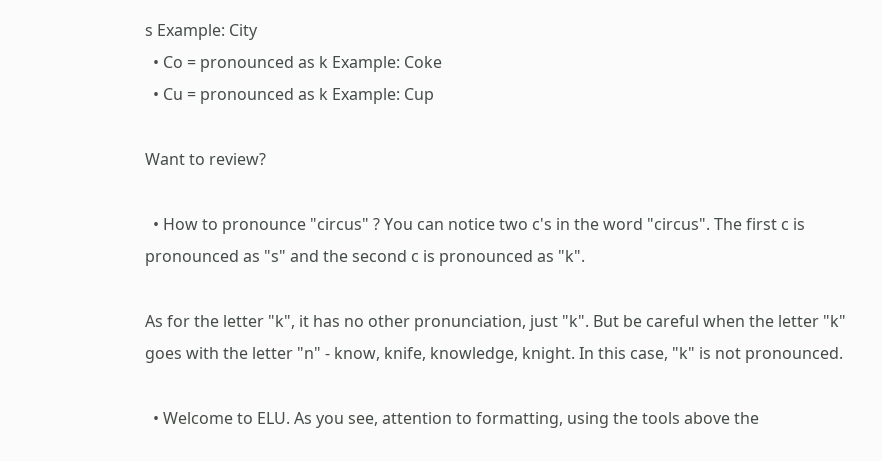s Example: City
  • Co = pronounced as k Example: Coke
  • Cu = pronounced as k Example: Cup

Want to review?

  • How to pronounce "circus" ? You can notice two c's in the word "circus". The first c is pronounced as "s" and the second c is pronounced as "k".

As for the letter "k", it has no other pronunciation, just "k". But be careful when the letter "k" goes with the letter "n" - know, knife, knowledge, knight. In this case, "k" is not pronounced.

  • Welcome to ELU. As you see, attention to formatting, using the tools above the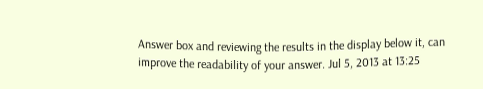Answer box and reviewing the results in the display below it, can improve the readability of your answer. Jul 5, 2013 at 13:25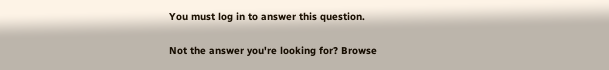You must log in to answer this question.

Not the answer you're looking for? Browse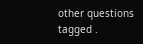other questions tagged .